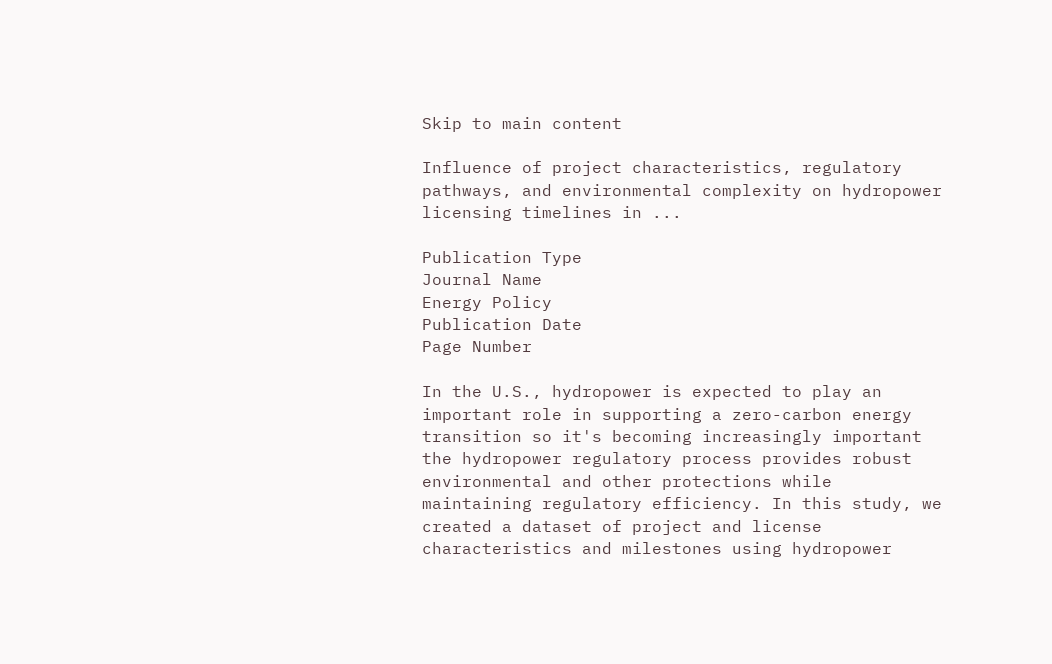Skip to main content

Influence of project characteristics, regulatory pathways, and environmental complexity on hydropower licensing timelines in ...

Publication Type
Journal Name
Energy Policy
Publication Date
Page Number

In the U.S., hydropower is expected to play an important role in supporting a zero-carbon energy transition so it's becoming increasingly important the hydropower regulatory process provides robust environmental and other protections while maintaining regulatory efficiency. In this study, we created a dataset of project and license characteristics and milestones using hydropower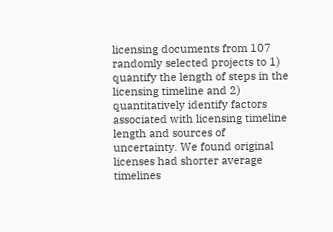licensing documents from 107 randomly selected projects to 1) quantify the length of steps in the licensing timeline and 2) quantitatively identify factors associated with licensing timeline length and sources of uncertainty. We found original licenses had shorter average timelines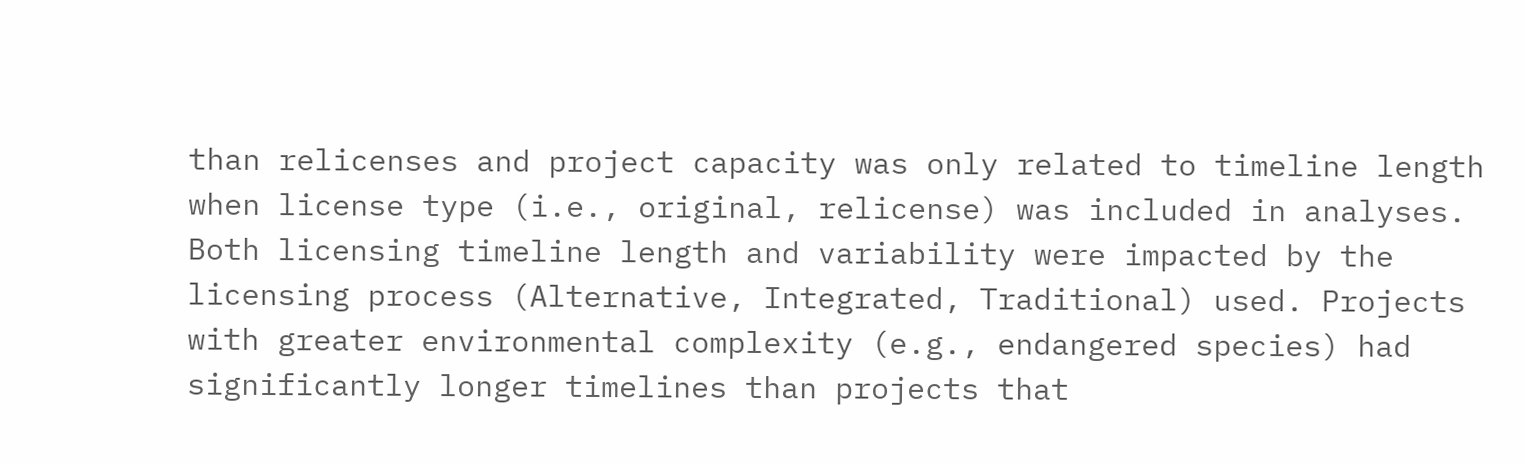than relicenses and project capacity was only related to timeline length when license type (i.e., original, relicense) was included in analyses. Both licensing timeline length and variability were impacted by the licensing process (Alternative, Integrated, Traditional) used. Projects with greater environmental complexity (e.g., endangered species) had significantly longer timelines than projects that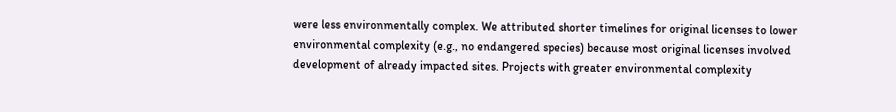were less environmentally complex. We attributed shorter timelines for original licenses to lower environmental complexity (e.g., no endangered species) because most original licenses involved development of already impacted sites. Projects with greater environmental complexity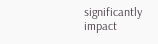significantly impact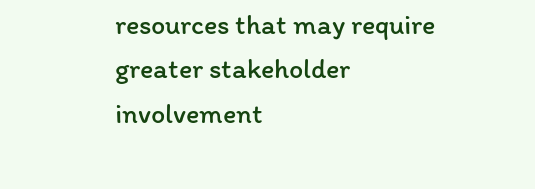resources that may require greater stakeholder involvement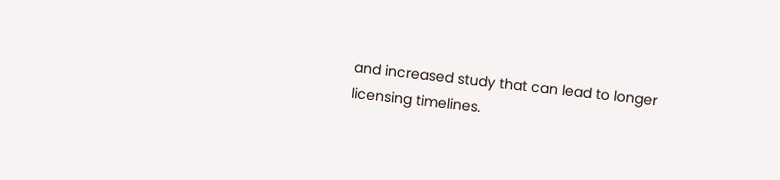and increased study that can lead to longer licensing timelines.